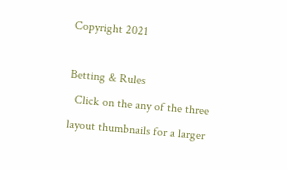Copyright 2021

Betting & Rules
  Click on the any of the three layout thumbnails for a larger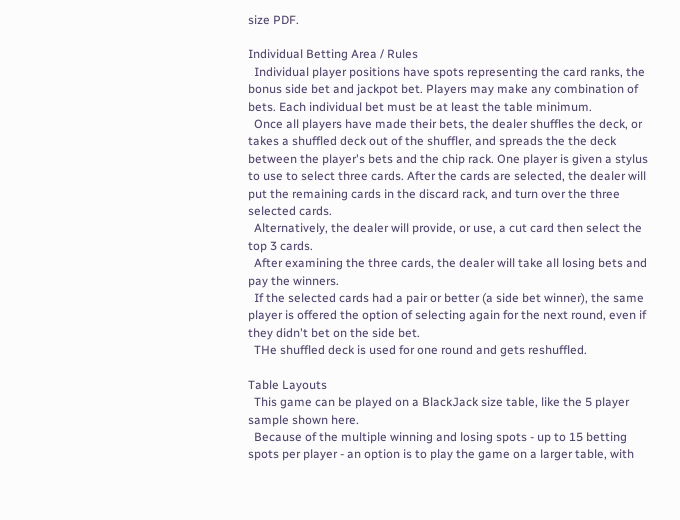size PDF.

Individual Betting Area / Rules
  Individual player positions have spots representing the card ranks, the bonus side bet and jackpot bet. Players may make any combination of bets. Each individual bet must be at least the table minimum.
  Once all players have made their bets, the dealer shuffles the deck, or takes a shuffled deck out of the shuffler, and spreads the the deck between the player's bets and the chip rack. One player is given a stylus to use to select three cards. After the cards are selected, the dealer will put the remaining cards in the discard rack, and turn over the three selected cards.
  Alternatively, the dealer will provide, or use, a cut card then select the top 3 cards.
  After examining the three cards, the dealer will take all losing bets and pay the winners.
  If the selected cards had a pair or better (a side bet winner), the same player is offered the option of selecting again for the next round, even if they didn't bet on the side bet.
  THe shuffled deck is used for one round and gets reshuffled.

Table Layouts
  This game can be played on a BlackJack size table, like the 5 player sample shown here.
  Because of the multiple winning and losing spots - up to 15 betting spots per player - an option is to play the game on a larger table, with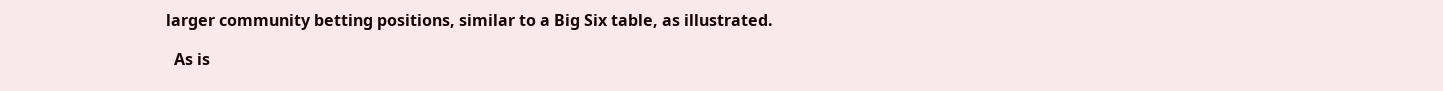larger community betting positions, similar to a Big Six table, as illustrated.

  As is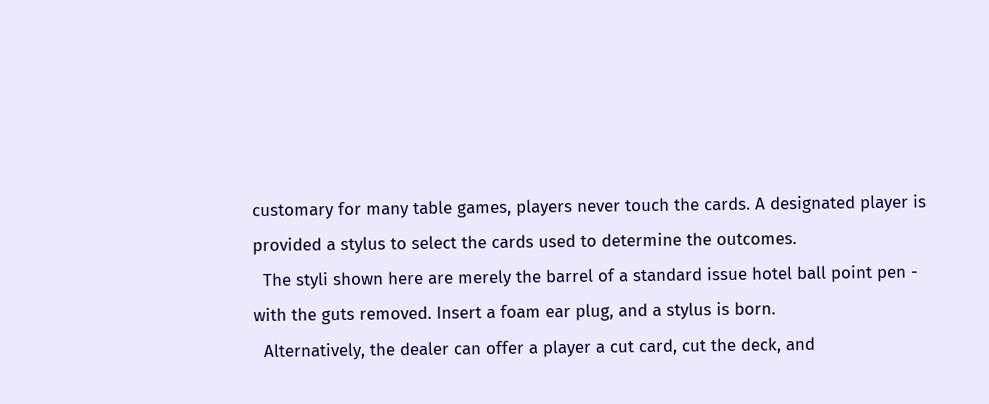customary for many table games, players never touch the cards. A designated player is provided a stylus to select the cards used to determine the outcomes.
  The styli shown here are merely the barrel of a standard issue hotel ball point pen - with the guts removed. Insert a foam ear plug, and a stylus is born.
  Alternatively, the dealer can offer a player a cut card, cut the deck, and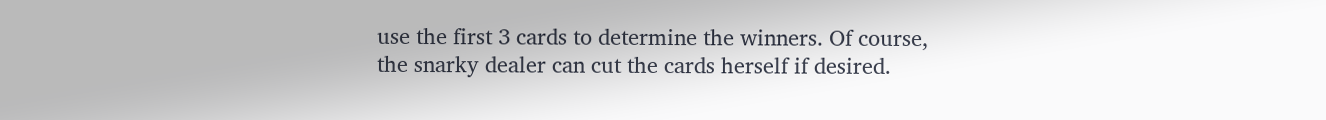use the first 3 cards to determine the winners. Of course, the snarky dealer can cut the cards herself if desired.